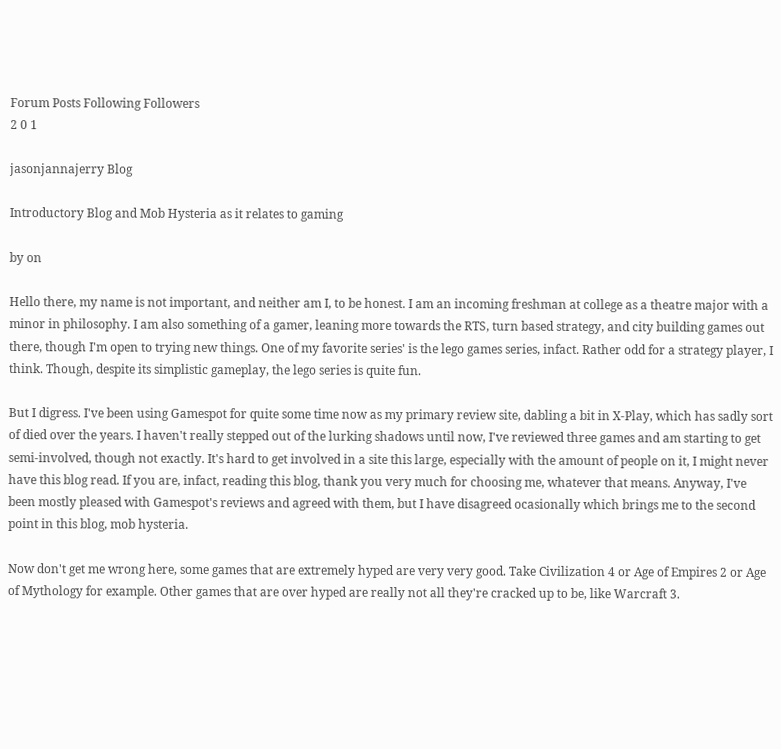Forum Posts Following Followers
2 0 1

jasonjannajerry Blog

Introductory Blog and Mob Hysteria as it relates to gaming

by on

Hello there, my name is not important, and neither am I, to be honest. I am an incoming freshman at college as a theatre major with a minor in philosophy. I am also something of a gamer, leaning more towards the RTS, turn based strategy, and city building games out there, though I'm open to trying new things. One of my favorite series' is the lego games series, infact. Rather odd for a strategy player, I think. Though, despite its simplistic gameplay, the lego series is quite fun.

But I digress. I've been using Gamespot for quite some time now as my primary review site, dabling a bit in X-Play, which has sadly sort of died over the years. I haven't really stepped out of the lurking shadows until now, I've reviewed three games and am starting to get semi-involved, though not exactly. It's hard to get involved in a site this large, especially with the amount of people on it, I might never have this blog read. If you are, infact, reading this blog, thank you very much for choosing me, whatever that means. Anyway, I've been mostly pleased with Gamespot's reviews and agreed with them, but I have disagreed ocasionally which brings me to the second point in this blog, mob hysteria.

Now don't get me wrong here, some games that are extremely hyped are very very good. Take Civilization 4 or Age of Empires 2 or Age of Mythology for example. Other games that are over hyped are really not all they're cracked up to be, like Warcraft 3.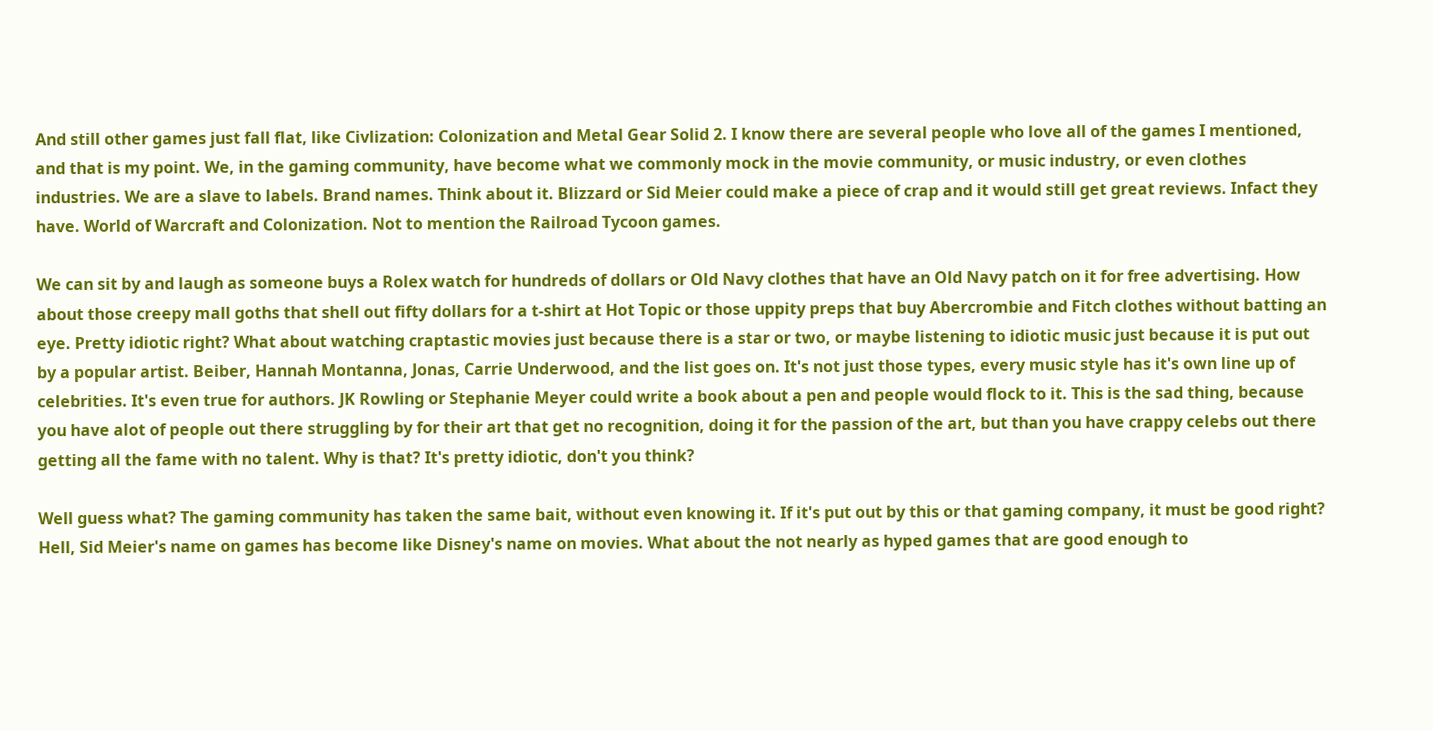And still other games just fall flat, like Civlization: Colonization and Metal Gear Solid 2. I know there are several people who love all of the games I mentioned, and that is my point. We, in the gaming community, have become what we commonly mock in the movie community, or music industry, or even clothes industries. We are a slave to labels. Brand names. Think about it. Blizzard or Sid Meier could make a piece of crap and it would still get great reviews. Infact they have. World of Warcraft and Colonization. Not to mention the Railroad Tycoon games.

We can sit by and laugh as someone buys a Rolex watch for hundreds of dollars or Old Navy clothes that have an Old Navy patch on it for free advertising. How about those creepy mall goths that shell out fifty dollars for a t-shirt at Hot Topic or those uppity preps that buy Abercrombie and Fitch clothes without batting an eye. Pretty idiotic right? What about watching craptastic movies just because there is a star or two, or maybe listening to idiotic music just because it is put out by a popular artist. Beiber, Hannah Montanna, Jonas, Carrie Underwood, and the list goes on. It's not just those types, every music style has it's own line up of celebrities. It's even true for authors. JK Rowling or Stephanie Meyer could write a book about a pen and people would flock to it. This is the sad thing, because you have alot of people out there struggling by for their art that get no recognition, doing it for the passion of the art, but than you have crappy celebs out there getting all the fame with no talent. Why is that? It's pretty idiotic, don't you think?

Well guess what? The gaming community has taken the same bait, without even knowing it. If it's put out by this or that gaming company, it must be good right? Hell, Sid Meier's name on games has become like Disney's name on movies. What about the not nearly as hyped games that are good enough to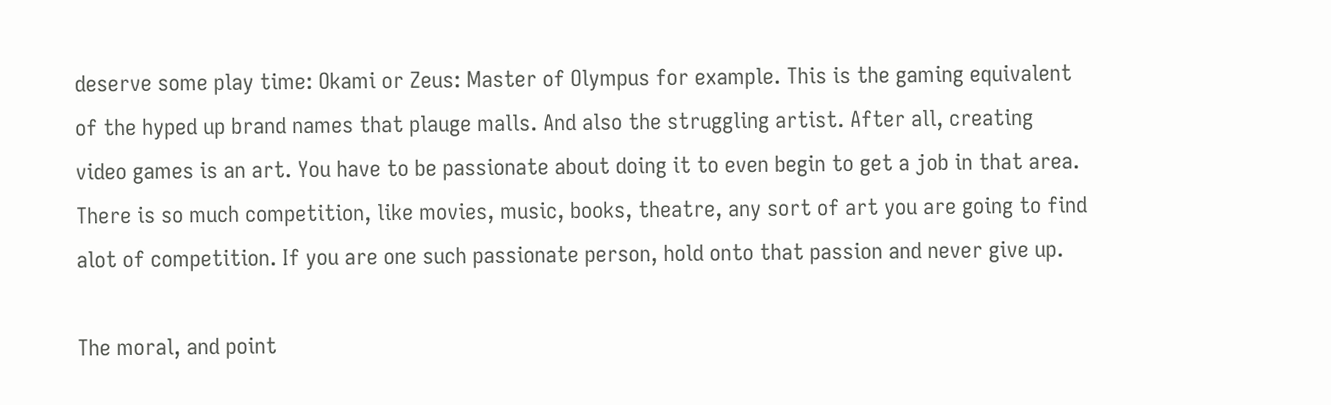deserve some play time: Okami or Zeus: Master of Olympus for example. This is the gaming equivalent of the hyped up brand names that plauge malls. And also the struggling artist. After all, creating video games is an art. You have to be passionate about doing it to even begin to get a job in that area. There is so much competition, like movies, music, books, theatre, any sort of art you are going to find alot of competition. If you are one such passionate person, hold onto that passion and never give up.

The moral, and point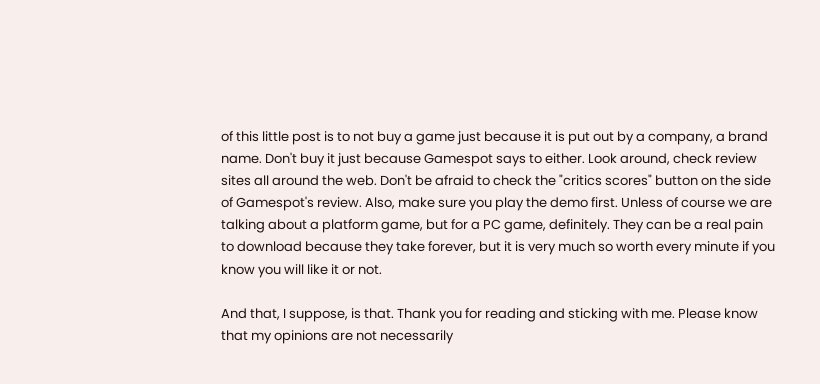of this little post is to not buy a game just because it is put out by a company, a brand name. Don't buy it just because Gamespot says to either. Look around, check review sites all around the web. Don't be afraid to check the "critics scores" button on the side of Gamespot's review. Also, make sure you play the demo first. Unless of course we are talking about a platform game, but for a PC game, definitely. They can be a real pain to download because they take forever, but it is very much so worth every minute if you know you will like it or not.

And that, I suppose, is that. Thank you for reading and sticking with me. Please know that my opinions are not necessarily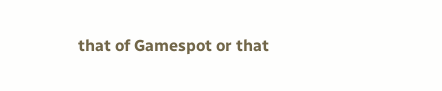that of Gamespot or that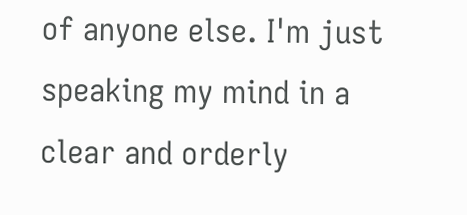of anyone else. I'm just speaking my mind in a clear and orderly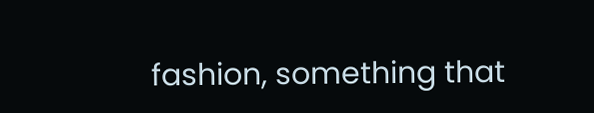fashion, something that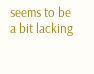seems to be a bit lacking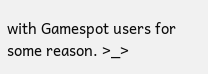with Gamespot users for some reason. >_>